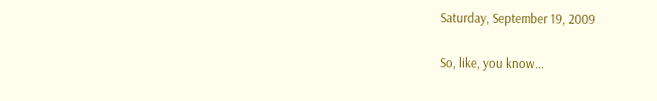Saturday, September 19, 2009

So, like, you know...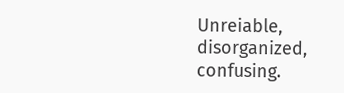Unreiable, disorganized, confusing.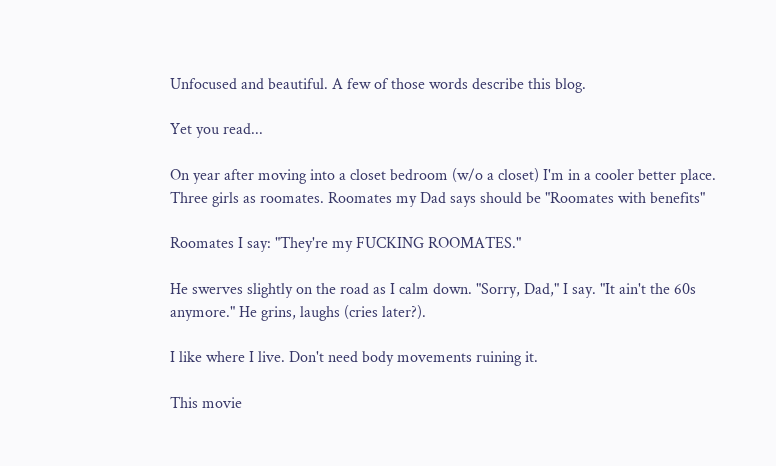Unfocused and beautiful. A few of those words describe this blog.

Yet you read...

On year after moving into a closet bedroom (w/o a closet) I'm in a cooler better place. Three girls as roomates. Roomates my Dad says should be "Roomates with benefits"

Roomates I say: "They're my FUCKING ROOMATES."

He swerves slightly on the road as I calm down. "Sorry, Dad," I say. "It ain't the 60s anymore." He grins, laughs (cries later?).

I like where I live. Don't need body movements ruining it.

This movie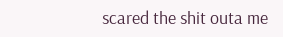scared the shit outa me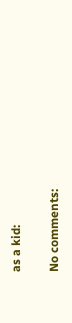as a kid:

No comments: